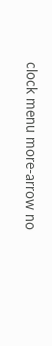clock menu more-arrow no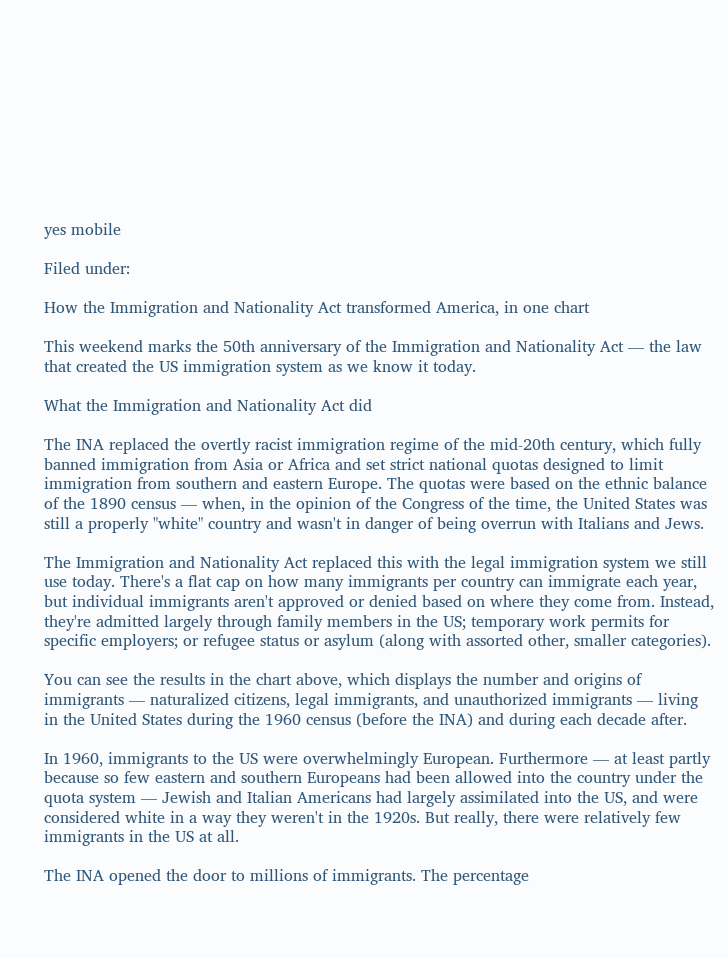yes mobile

Filed under:

How the Immigration and Nationality Act transformed America, in one chart

This weekend marks the 50th anniversary of the Immigration and Nationality Act — the law that created the US immigration system as we know it today.

What the Immigration and Nationality Act did

The INA replaced the overtly racist immigration regime of the mid-20th century, which fully banned immigration from Asia or Africa and set strict national quotas designed to limit immigration from southern and eastern Europe. The quotas were based on the ethnic balance of the 1890 census — when, in the opinion of the Congress of the time, the United States was still a properly "white" country and wasn't in danger of being overrun with Italians and Jews.

The Immigration and Nationality Act replaced this with the legal immigration system we still use today. There's a flat cap on how many immigrants per country can immigrate each year, but individual immigrants aren't approved or denied based on where they come from. Instead, they're admitted largely through family members in the US; temporary work permits for specific employers; or refugee status or asylum (along with assorted other, smaller categories).

You can see the results in the chart above, which displays the number and origins of immigrants — naturalized citizens, legal immigrants, and unauthorized immigrants — living in the United States during the 1960 census (before the INA) and during each decade after.

In 1960, immigrants to the US were overwhelmingly European. Furthermore — at least partly because so few eastern and southern Europeans had been allowed into the country under the quota system — Jewish and Italian Americans had largely assimilated into the US, and were considered white in a way they weren't in the 1920s. But really, there were relatively few immigrants in the US at all.

The INA opened the door to millions of immigrants. The percentage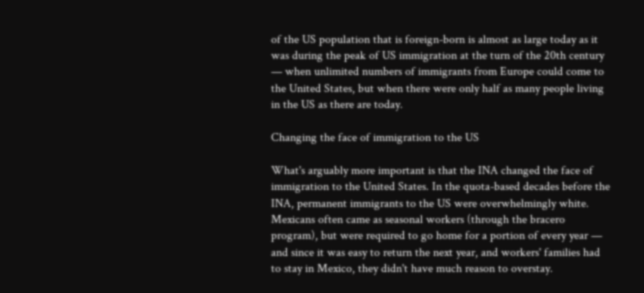of the US population that is foreign-born is almost as large today as it was during the peak of US immigration at the turn of the 20th century — when unlimited numbers of immigrants from Europe could come to the United States, but when there were only half as many people living in the US as there are today.

Changing the face of immigration to the US

What's arguably more important is that the INA changed the face of immigration to the United States. In the quota-based decades before the INA, permanent immigrants to the US were overwhelmingly white. Mexicans often came as seasonal workers (through the bracero program), but were required to go home for a portion of every year — and since it was easy to return the next year, and workers' families had to stay in Mexico, they didn't have much reason to overstay.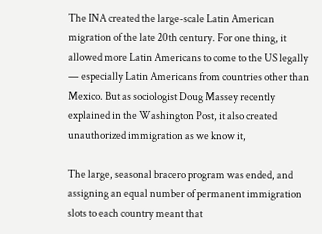The INA created the large-scale Latin American migration of the late 20th century. For one thing, it allowed more Latin Americans to come to the US legally — especially Latin Americans from countries other than Mexico. But as sociologist Doug Massey recently explained in the Washington Post, it also created unauthorized immigration as we know it,

The large, seasonal bracero program was ended, and assigning an equal number of permanent immigration slots to each country meant that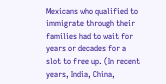Mexicans who qualified to immigrate through their families had to wait for years or decades for a slot to free up. (In recent years, India, China,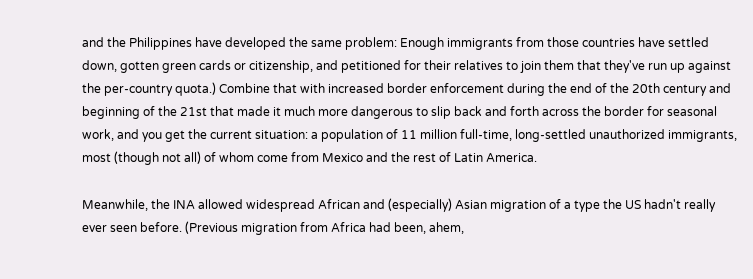and the Philippines have developed the same problem: Enough immigrants from those countries have settled down, gotten green cards or citizenship, and petitioned for their relatives to join them that they've run up against the per-country quota.) Combine that with increased border enforcement during the end of the 20th century and beginning of the 21st that made it much more dangerous to slip back and forth across the border for seasonal work, and you get the current situation: a population of 11 million full-time, long-settled unauthorized immigrants, most (though not all) of whom come from Mexico and the rest of Latin America.

Meanwhile, the INA allowed widespread African and (especially) Asian migration of a type the US hadn't really ever seen before. (Previous migration from Africa had been, ahem,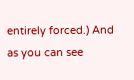entirely forced.) And as you can see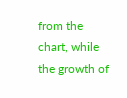from the chart, while the growth of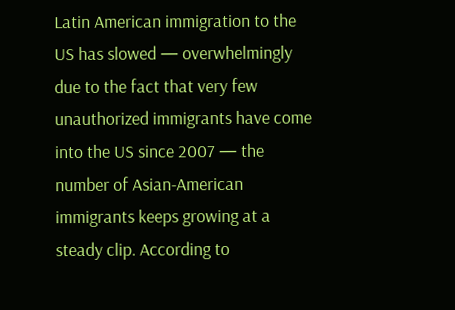Latin American immigration to the US has slowed — overwhelmingly due to the fact that very few unauthorized immigrants have come into the US since 2007 — the number of Asian-American immigrants keeps growing at a steady clip. According to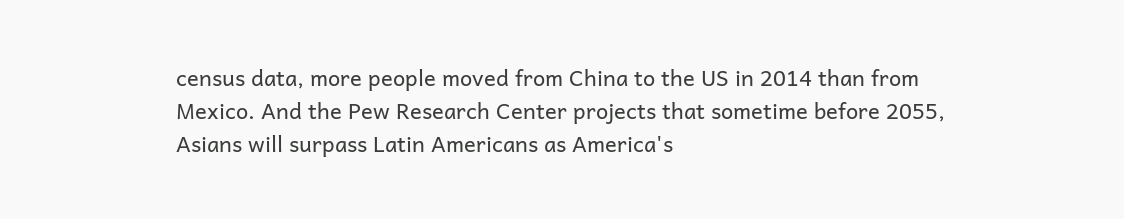census data, more people moved from China to the US in 2014 than from Mexico. And the Pew Research Center projects that sometime before 2055, Asians will surpass Latin Americans as America's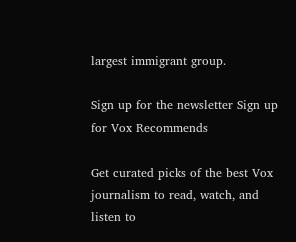largest immigrant group.

Sign up for the newsletter Sign up for Vox Recommends

Get curated picks of the best Vox journalism to read, watch, and listen to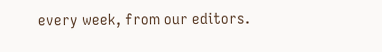every week, from our editors.